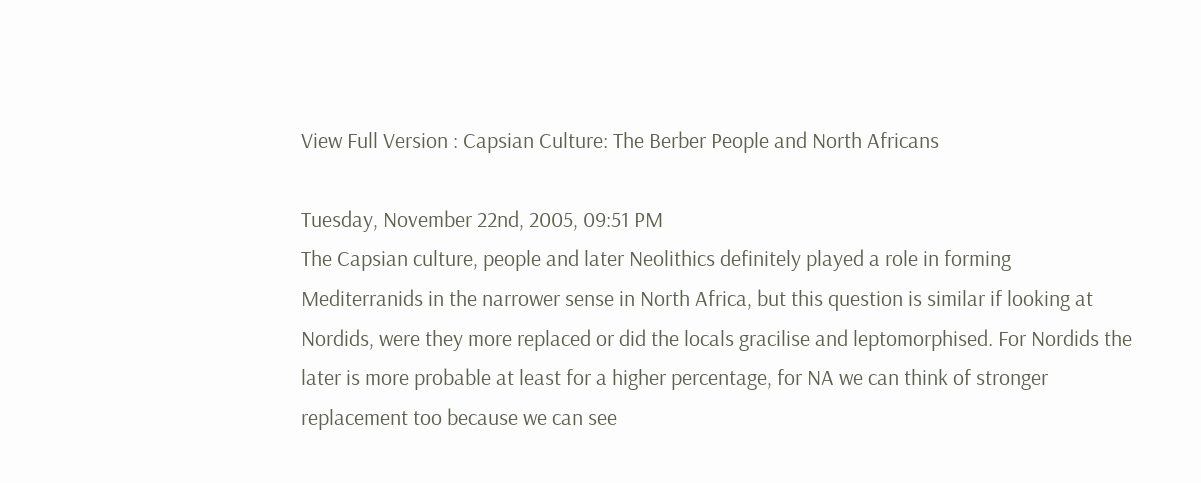View Full Version : Capsian Culture: The Berber People and North Africans

Tuesday, November 22nd, 2005, 09:51 PM
The Capsian culture, people and later Neolithics definitely played a role in forming Mediterranids in the narrower sense in North Africa, but this question is similar if looking at Nordids, were they more replaced or did the locals gracilise and leptomorphised. For Nordids the later is more probable at least for a higher percentage, for NA we can think of stronger replacement too because we can see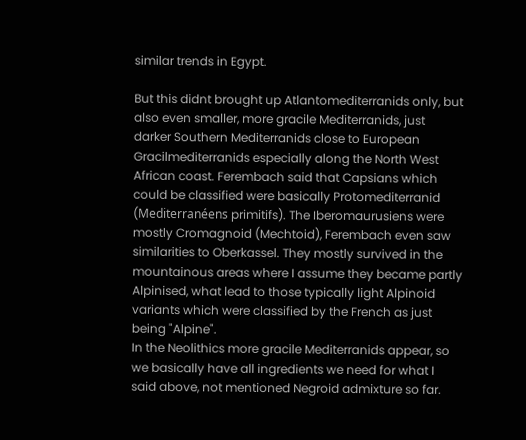similar trends in Egypt.

But this didnt brought up Atlantomediterranids only, but also even smaller, more gracile Mediterranids, just darker Southern Mediterranids close to European Gracilmediterranids especially along the North West African coast. Ferembach said that Capsians which could be classified were basically Protomediterranid (Mediterranéens primitifs). The Iberomaurusiens were mostly Cromagnoid (Mechtoid), Ferembach even saw similarities to Oberkassel. They mostly survived in the mountainous areas where I assume they became partly Alpinised, what lead to those typically light Alpinoid variants which were classified by the French as just being "Alpine".
In the Neolithics more gracile Mediterranids appear, so we basically have all ingredients we need for what I said above, not mentioned Negroid admixture so far.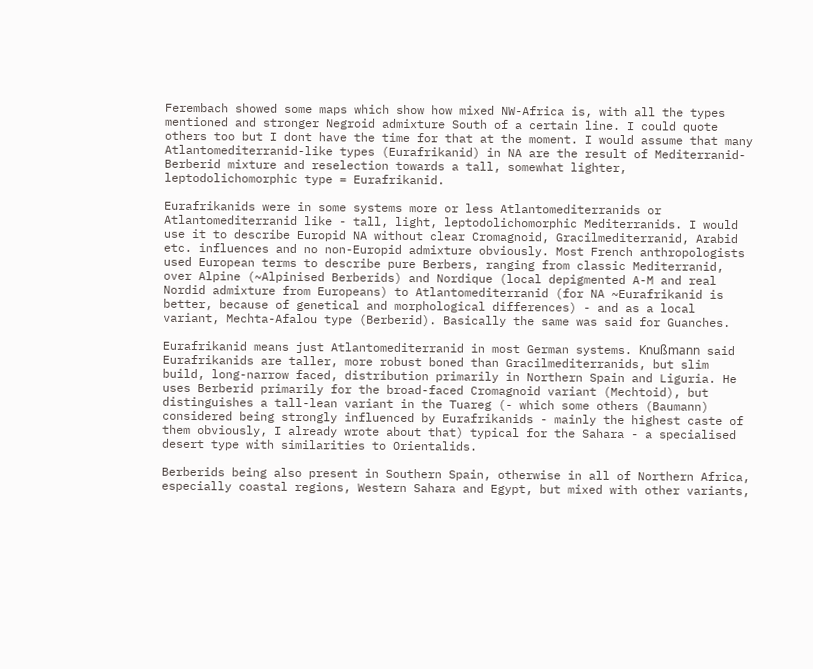Ferembach showed some maps which show how mixed NW-Africa is, with all the types mentioned and stronger Negroid admixture South of a certain line. I could quote others too but I dont have the time for that at the moment. I would assume that many Atlantomediterranid-like types (Eurafrikanid) in NA are the result of Mediterranid-Berberid mixture and reselection towards a tall, somewhat lighter, leptodolichomorphic type = Eurafrikanid.

Eurafrikanids were in some systems more or less Atlantomediterranids or Atlantomediterranid like - tall, light, leptodolichomorphic Mediterranids. I would use it to describe Europid NA without clear Cromagnoid, Gracilmediterranid, Arabid etc. influences and no non-Europid admixture obviously. Most French anthropologists used European terms to describe pure Berbers, ranging from classic Mediterranid, over Alpine (~Alpinised Berberids) and Nordique (local depigmented A-M and real Nordid admixture from Europeans) to Atlantomediterranid (for NA ~Eurafrikanid is better, because of genetical and morphological differences) - and as a local variant, Mechta-Afalou type (Berberid). Basically the same was said for Guanches.

Eurafrikanid means just Atlantomediterranid in most German systems. Knußmann said Eurafrikanids are taller, more robust boned than Gracilmediterranids, but slim build, long-narrow faced, distribution primarily in Northern Spain and Liguria. He uses Berberid primarily for the broad-faced Cromagnoid variant (Mechtoid), but distinguishes a tall-lean variant in the Tuareg (- which some others (Baumann) considered being strongly influenced by Eurafrikanids - mainly the highest caste of them obviously, I already wrote about that) typical for the Sahara - a specialised desert type with similarities to Orientalids.

Berberids being also present in Southern Spain, otherwise in all of Northern Africa, especially coastal regions, Western Sahara and Egypt, but mixed with other variants,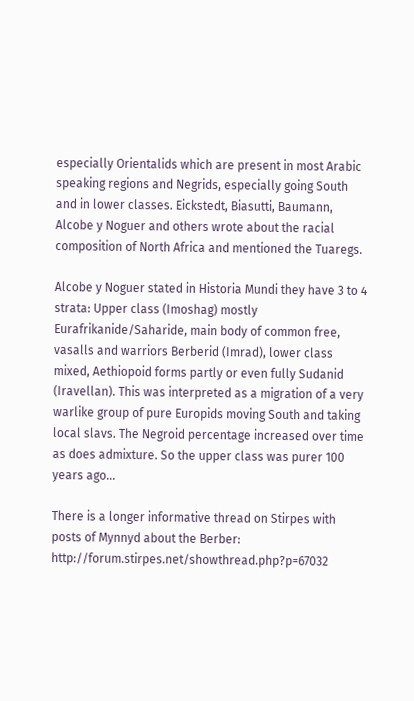especially Orientalids which are present in most Arabic speaking regions and Negrids, especially going South and in lower classes. Eickstedt, Biasutti, Baumann, Alcobe y Noguer and others wrote about the racial composition of North Africa and mentioned the Tuaregs.

Alcobe y Noguer stated in Historia Mundi they have 3 to 4 strata: Upper class (Imoshag) mostly Eurafrikanide/Saharide, main body of common free, vasalls and warriors Berberid (Imrad), lower class mixed, Aethiopoid forms partly or even fully Sudanid (Iravellan). This was interpreted as a migration of a very warlike group of pure Europids moving South and taking local slavs. The Negroid percentage increased over time as does admixture. So the upper class was purer 100 years ago...

There is a longer informative thread on Stirpes with posts of Mynnyd about the Berber:
http://forum.stirpes.net/showthread.php?p=67032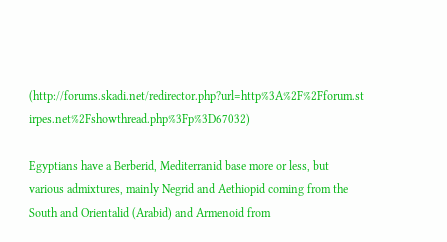(http://forums.skadi.net/redirector.php?url=http%3A%2F%2Fforum.st irpes.net%2Fshowthread.php%3Fp%3D67032)

Egyptians have a Berberid, Mediterranid base more or less, but various admixtures, mainly Negrid and Aethiopid coming from the South and Orientalid (Arabid) and Armenoid from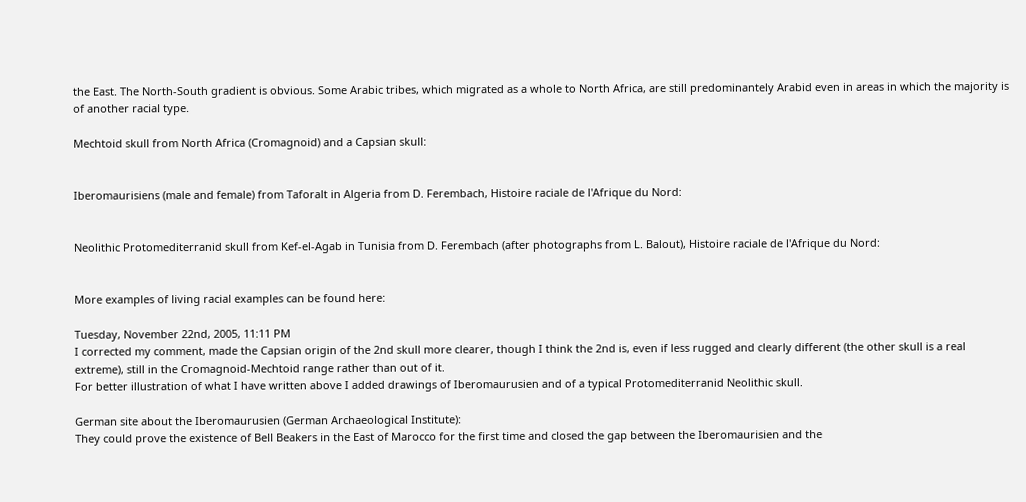the East. The North-South gradient is obvious. Some Arabic tribes, which migrated as a whole to North Africa, are still predominantely Arabid even in areas in which the majority is of another racial type.

Mechtoid skull from North Africa (Cromagnoid) and a Capsian skull:


Iberomaurisiens (male and female) from Taforalt in Algeria from D. Ferembach, Histoire raciale de l'Afrique du Nord:


Neolithic Protomediterranid skull from Kef-el-Agab in Tunisia from D. Ferembach (after photographs from L. Balout), Histoire raciale de l'Afrique du Nord:


More examples of living racial examples can be found here:

Tuesday, November 22nd, 2005, 11:11 PM
I corrected my comment, made the Capsian origin of the 2nd skull more clearer, though I think the 2nd is, even if less rugged and clearly different (the other skull is a real extreme), still in the Cromagnoid-Mechtoid range rather than out of it.
For better illustration of what I have written above I added drawings of Iberomaurusien and of a typical Protomediterranid Neolithic skull.

German site about the Iberomaurusien (German Archaeological Institute):
They could prove the existence of Bell Beakers in the East of Marocco for the first time and closed the gap between the Iberomaurisien and the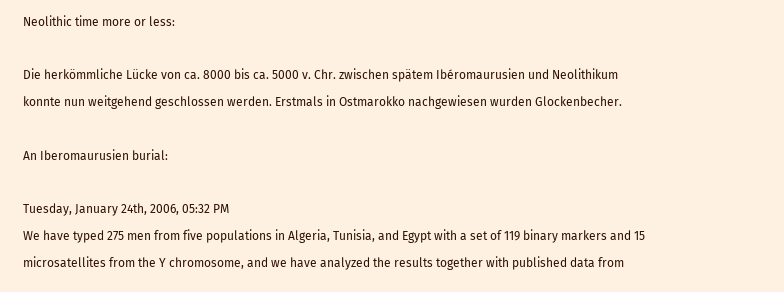Neolithic time more or less:

Die herkömmliche Lücke von ca. 8000 bis ca. 5000 v. Chr. zwischen spätem Ibéromaurusien und Neolithikum konnte nun weitgehend geschlossen werden. Erstmals in Ostmarokko nachgewiesen wurden Glockenbecher.

An Iberomaurusien burial:

Tuesday, January 24th, 2006, 05:32 PM
We have typed 275 men from five populations in Algeria, Tunisia, and Egypt with a set of 119 binary markers and 15 microsatellites from the Y chromosome, and we have analyzed the results together with published data from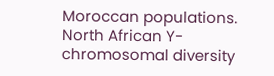Moroccan populations. North African Y-chromosomal diversity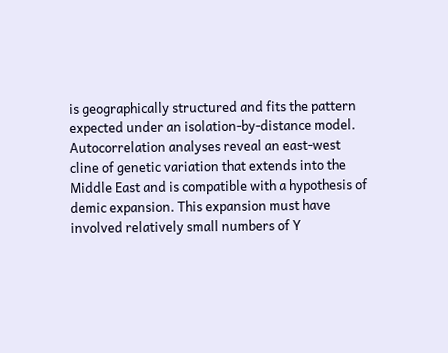is geographically structured and fits the pattern expected under an isolation-by-distance model. Autocorrelation analyses reveal an east-west cline of genetic variation that extends into the Middle East and is compatible with a hypothesis of demic expansion. This expansion must have involved relatively small numbers of Y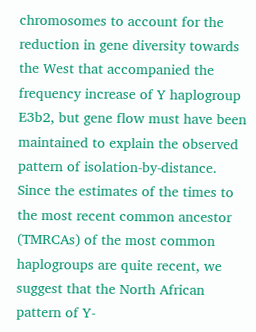chromosomes to account for the reduction in gene diversity towards the West that accompanied the frequency increase of Y haplogroup E3b2, but gene flow must have been maintained to explain the observed pattern of isolation-by-distance. Since the estimates of the times to the most recent common ancestor (TMRCAs) of the most common haplogroups are quite recent, we suggest that the North African pattern of Y-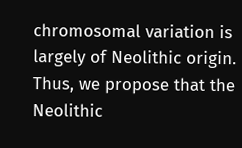chromosomal variation is largely of Neolithic origin. Thus, we propose that the Neolithic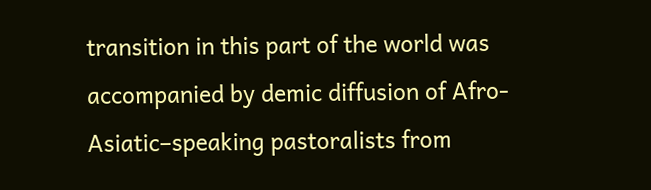transition in this part of the world was accompanied by demic diffusion of Afro-Asiatic–speaking pastoralists from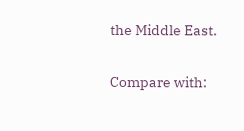the Middle East.


Compare with: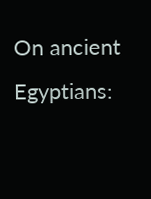On ancient Egyptians: